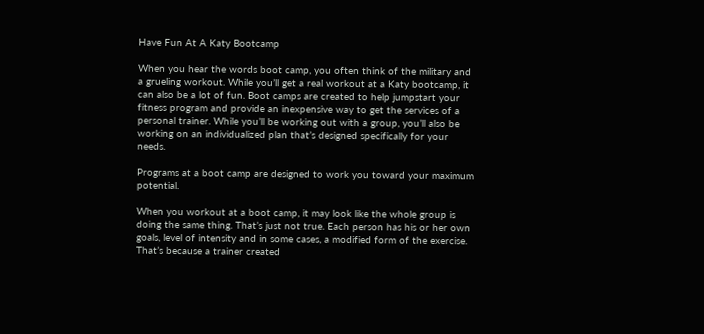Have Fun At A Katy Bootcamp

When you hear the words boot camp, you often think of the military and a grueling workout. While you’ll get a real workout at a Katy bootcamp, it can also be a lot of fun. Boot camps are created to help jumpstart your fitness program and provide an inexpensive way to get the services of a personal trainer. While you’ll be working out with a group, you’ll also be working on an individualized plan that’s designed specifically for your needs.

Programs at a boot camp are designed to work you toward your maximum potential.

When you workout at a boot camp, it may look like the whole group is doing the same thing. That’s just not true. Each person has his or her own goals, level of intensity and in some cases, a modified form of the exercise. That’s because a trainer created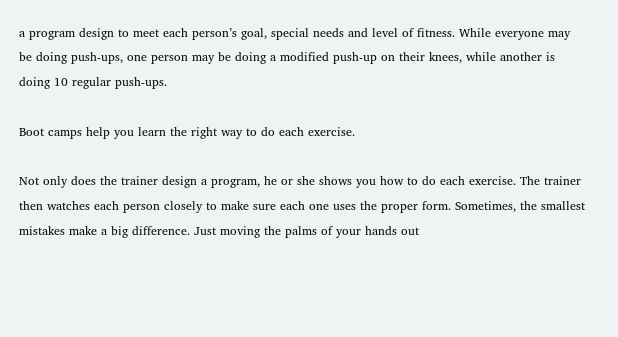a program design to meet each person’s goal, special needs and level of fitness. While everyone may be doing push-ups, one person may be doing a modified push-up on their knees, while another is doing 10 regular push-ups.

Boot camps help you learn the right way to do each exercise.

Not only does the trainer design a program, he or she shows you how to do each exercise. The trainer then watches each person closely to make sure each one uses the proper form. Sometimes, the smallest mistakes make a big difference. Just moving the palms of your hands out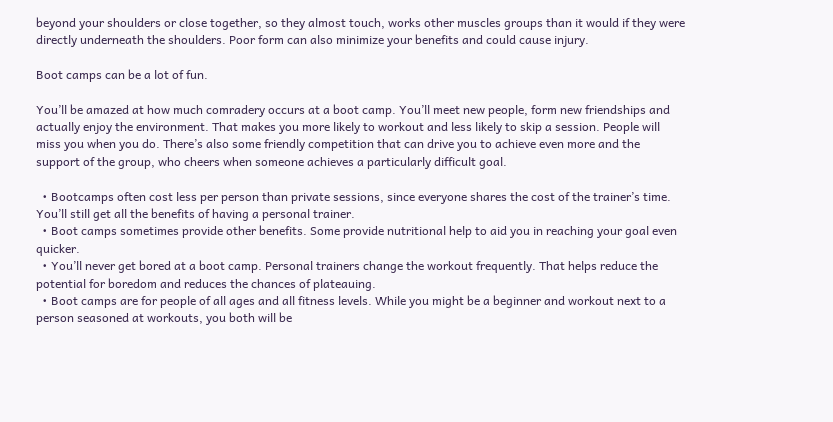beyond your shoulders or close together, so they almost touch, works other muscles groups than it would if they were directly underneath the shoulders. Poor form can also minimize your benefits and could cause injury.

Boot camps can be a lot of fun.

You’ll be amazed at how much comradery occurs at a boot camp. You’ll meet new people, form new friendships and actually enjoy the environment. That makes you more likely to workout and less likely to skip a session. People will miss you when you do. There’s also some friendly competition that can drive you to achieve even more and the support of the group, who cheers when someone achieves a particularly difficult goal.

  • Bootcamps often cost less per person than private sessions, since everyone shares the cost of the trainer’s time. You’ll still get all the benefits of having a personal trainer.
  • Boot camps sometimes provide other benefits. Some provide nutritional help to aid you in reaching your goal even quicker.
  • You’ll never get bored at a boot camp. Personal trainers change the workout frequently. That helps reduce the potential for boredom and reduces the chances of plateauing.
  • Boot camps are for people of all ages and all fitness levels. While you might be a beginner and workout next to a person seasoned at workouts, you both will be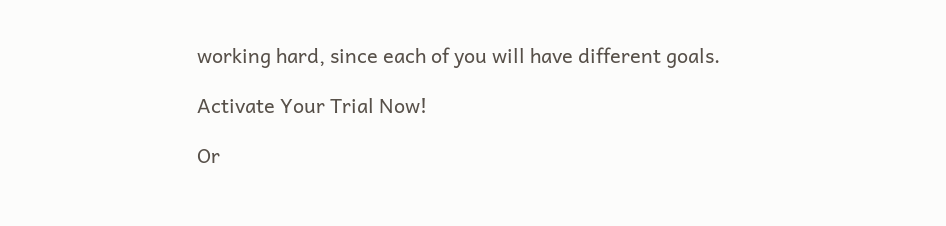working hard, since each of you will have different goals.

Activate Your Trial Now!

Or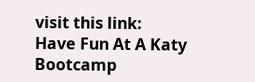visit this link:
Have Fun At A Katy Bootcamp